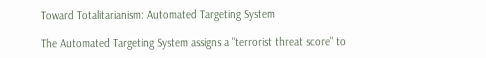Toward Totalitarianism: Automated Targeting System

The Automated Targeting System assigns a "terrorist threat score" to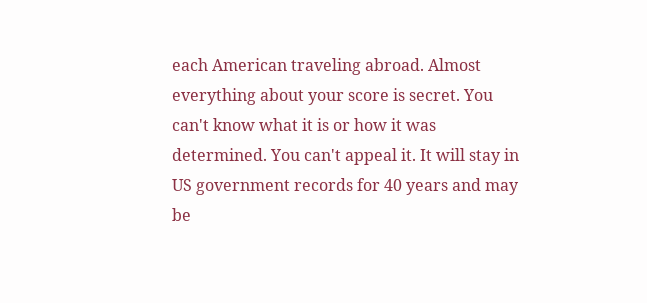each American traveling abroad. Almost everything about your score is secret. You can't know what it is or how it was determined. You can't appeal it. It will stay in US government records for 40 years and may be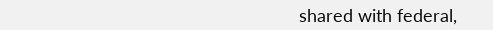shared with federal,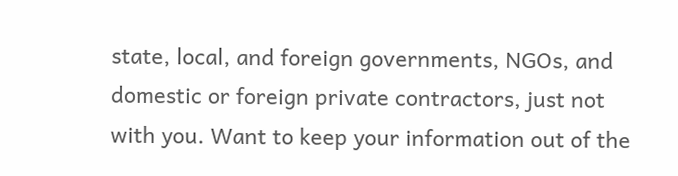state, local, and foreign governments, NGOs, and domestic or foreign private contractors, just not with you. Want to keep your information out of the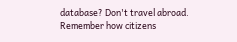database? Don't travel abroad. Remember how citizens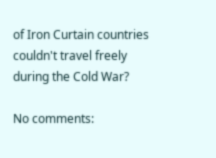of Iron Curtain countries couldn't travel freely during the Cold War?

No comments: